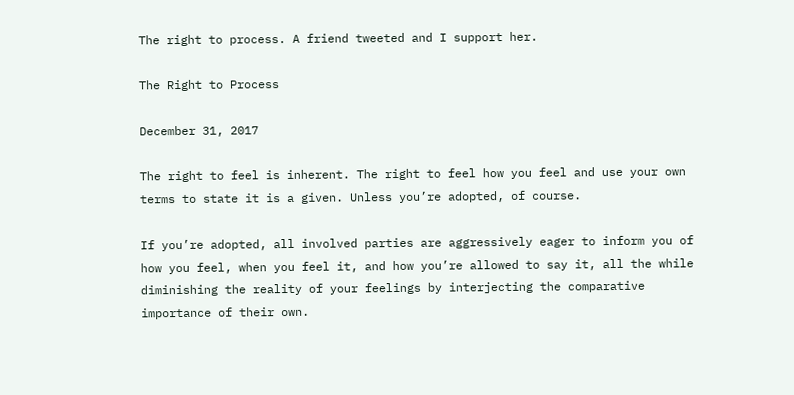The right to process. A friend tweeted and I support her.

The Right to Process

December 31, 2017

The right to feel is inherent. The right to feel how you feel and use your own terms to state it is a given. Unless you’re adopted, of course.

If you’re adopted, all involved parties are aggressively eager to inform you of how you feel, when you feel it, and how you’re allowed to say it, all the while diminishing the reality of your feelings by interjecting the comparative importance of their own.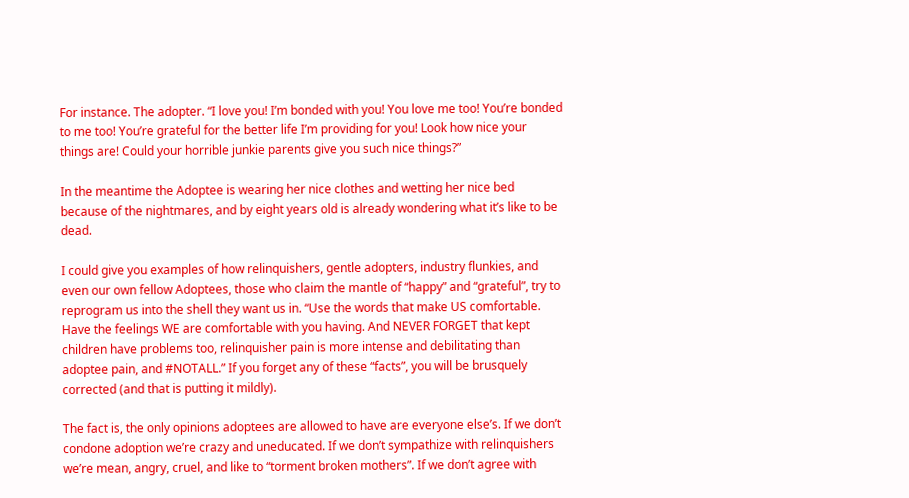For instance. The adopter. “I love you! I’m bonded with you! You love me too! You’re bonded to me too! You’re grateful for the better life I’m providing for you! Look how nice your things are! Could your horrible junkie parents give you such nice things?”

In the meantime the Adoptee is wearing her nice clothes and wetting her nice bed because of the nightmares, and by eight years old is already wondering what it’s like to be dead.

I could give you examples of how relinquishers, gentle adopters, industry flunkies, and even our own fellow Adoptees, those who claim the mantle of “happy” and “grateful”, try to reprogram us into the shell they want us in. “Use the words that make US comfortable. Have the feelings WE are comfortable with you having. And NEVER FORGET that kept children have problems too, relinquisher pain is more intense and debilitating than adoptee pain, and #NOTALL.” If you forget any of these “facts”, you will be brusquely corrected (and that is putting it mildly).

The fact is, the only opinions adoptees are allowed to have are everyone else’s. If we don’t condone adoption we’re crazy and uneducated. If we don’t sympathize with relinquishers we’re mean, angry, cruel, and like to “torment broken mothers”. If we don’t agree with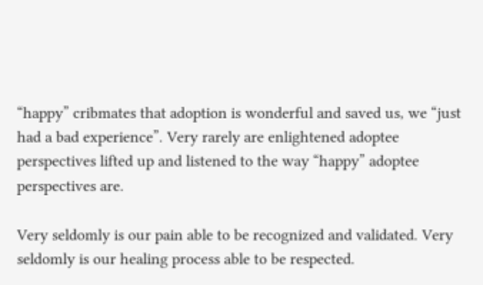“happy” cribmates that adoption is wonderful and saved us, we “just had a bad experience”. Very rarely are enlightened adoptee perspectives lifted up and listened to the way “happy” adoptee perspectives are.

Very seldomly is our pain able to be recognized and validated. Very seldomly is our healing process able to be respected.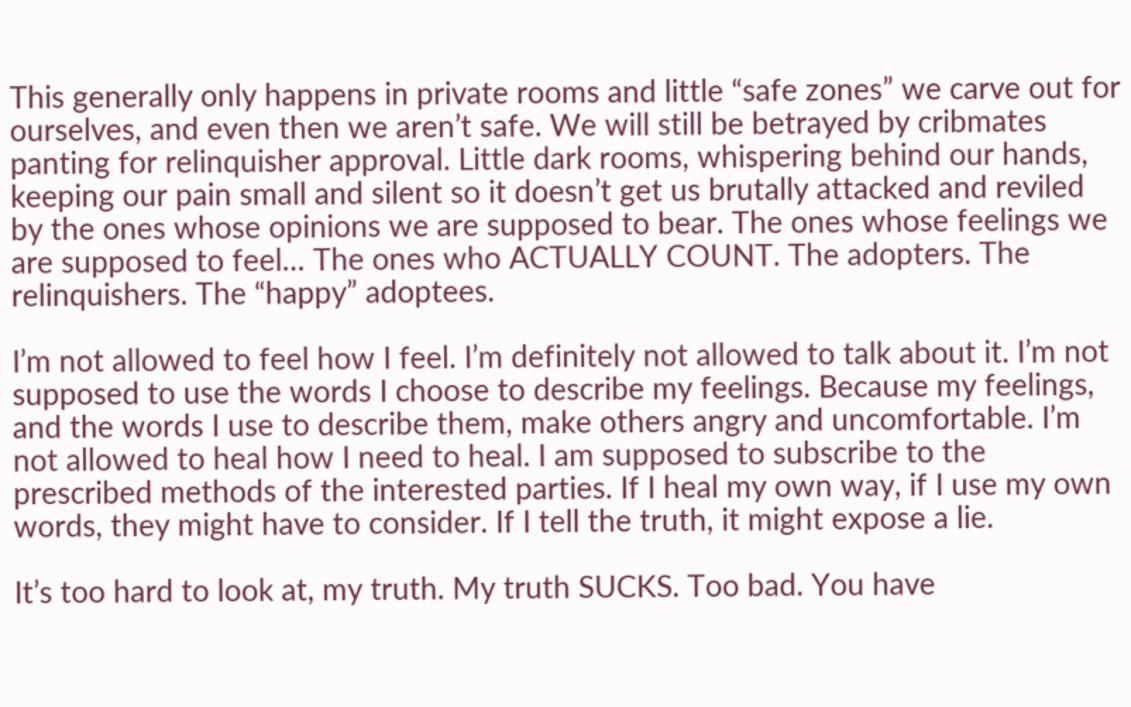This generally only happens in private rooms and little “safe zones” we carve out for ourselves, and even then we aren’t safe. We will still be betrayed by cribmates panting for relinquisher approval. Little dark rooms, whispering behind our hands, keeping our pain small and silent so it doesn’t get us brutally attacked and reviled by the ones whose opinions we are supposed to bear. The ones whose feelings we are supposed to feel… The ones who ACTUALLY COUNT. The adopters. The relinquishers. The “happy” adoptees.

I’m not allowed to feel how I feel. I’m definitely not allowed to talk about it. I’m not supposed to use the words I choose to describe my feelings. Because my feelings, and the words I use to describe them, make others angry and uncomfortable. I’m not allowed to heal how I need to heal. I am supposed to subscribe to the prescribed methods of the interested parties. If I heal my own way, if I use my own words, they might have to consider. If I tell the truth, it might expose a lie.

It’s too hard to look at, my truth. My truth SUCKS. Too bad. You have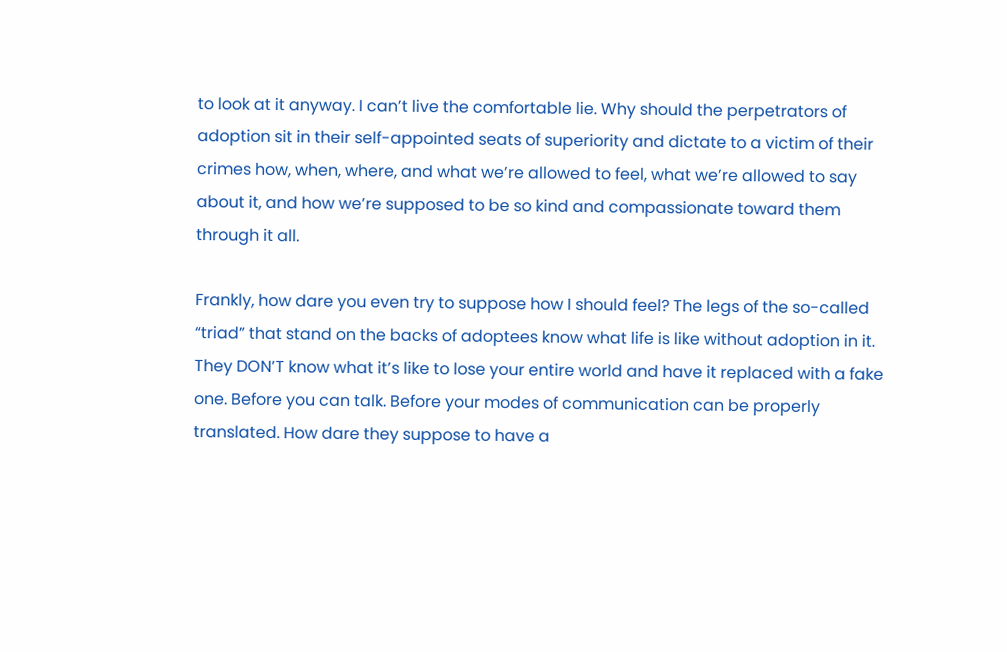to look at it anyway. I can’t live the comfortable lie. Why should the perpetrators of adoption sit in their self-appointed seats of superiority and dictate to a victim of their crimes how, when, where, and what we’re allowed to feel, what we’re allowed to say about it, and how we’re supposed to be so kind and compassionate toward them through it all.

Frankly, how dare you even try to suppose how I should feel? The legs of the so-called “triad” that stand on the backs of adoptees know what life is like without adoption in it. They DON’T know what it’s like to lose your entire world and have it replaced with a fake one. Before you can talk. Before your modes of communication can be properly translated. How dare they suppose to have a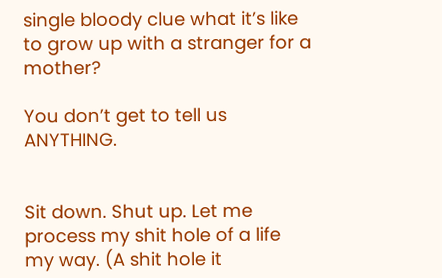single bloody clue what it’s like to grow up with a stranger for a mother?

You don’t get to tell us ANYTHING.


Sit down. Shut up. Let me process my shit hole of a life my way. (A shit hole it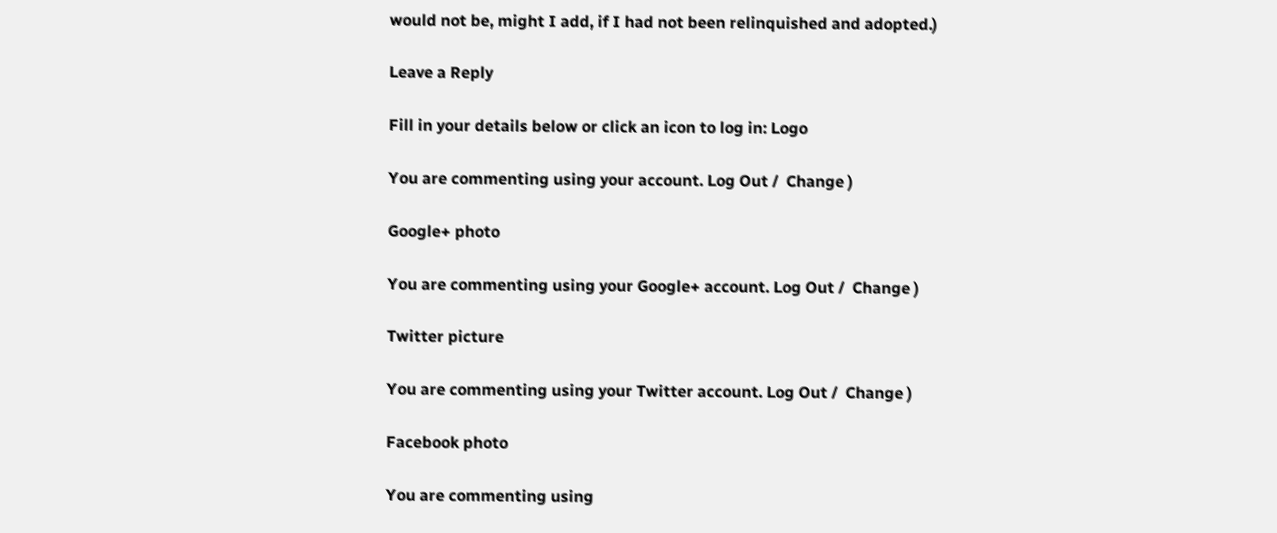would not be, might I add, if I had not been relinquished and adopted.)

Leave a Reply

Fill in your details below or click an icon to log in: Logo

You are commenting using your account. Log Out /  Change )

Google+ photo

You are commenting using your Google+ account. Log Out /  Change )

Twitter picture

You are commenting using your Twitter account. Log Out /  Change )

Facebook photo

You are commenting using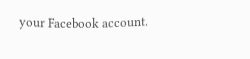your Facebook account.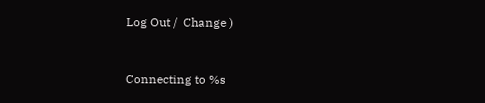Log Out /  Change )


Connecting to %s